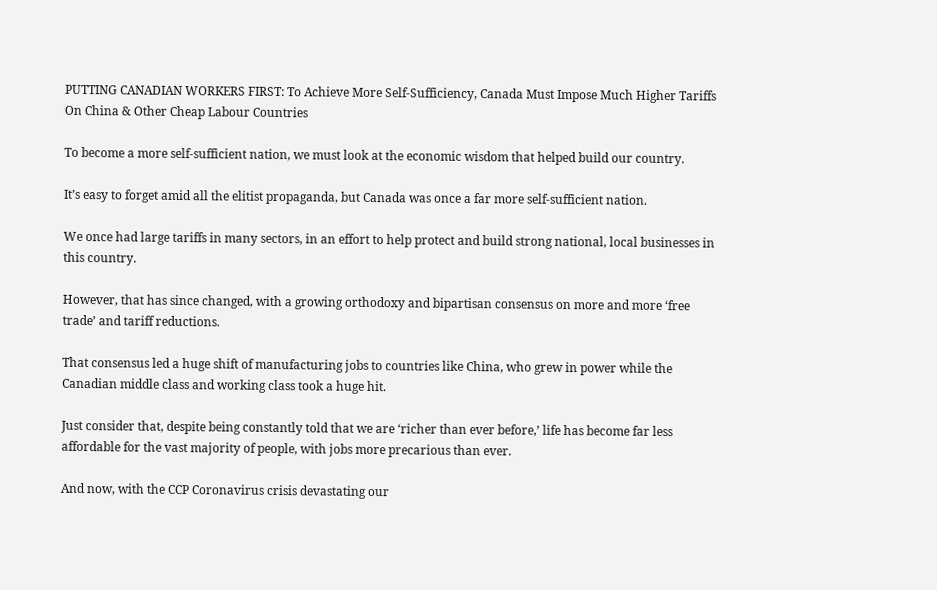PUTTING CANADIAN WORKERS FIRST: To Achieve More Self-Sufficiency, Canada Must Impose Much Higher Tariffs On China & Other Cheap Labour Countries

To become a more self-sufficient nation, we must look at the economic wisdom that helped build our country.

It’s easy to forget amid all the elitist propaganda, but Canada was once a far more self-sufficient nation.

We once had large tariffs in many sectors, in an effort to help protect and build strong national, local businesses in this country.

However, that has since changed, with a growing orthodoxy and bipartisan consensus on more and more ‘free trade’ and tariff reductions.

That consensus led a huge shift of manufacturing jobs to countries like China, who grew in power while the Canadian middle class and working class took a huge hit.

Just consider that, despite being constantly told that we are ‘richer than ever before,’ life has become far less affordable for the vast majority of people, with jobs more precarious than ever.

And now, with the CCP Coronavirus crisis devastating our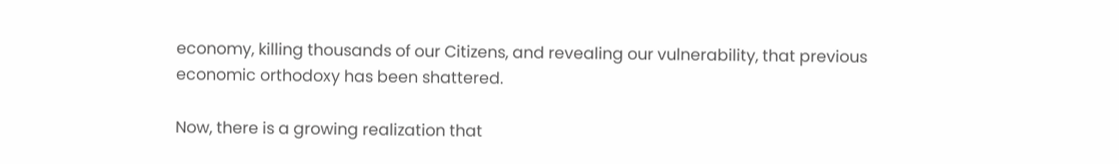economy, killing thousands of our Citizens, and revealing our vulnerability, that previous economic orthodoxy has been shattered.

Now, there is a growing realization that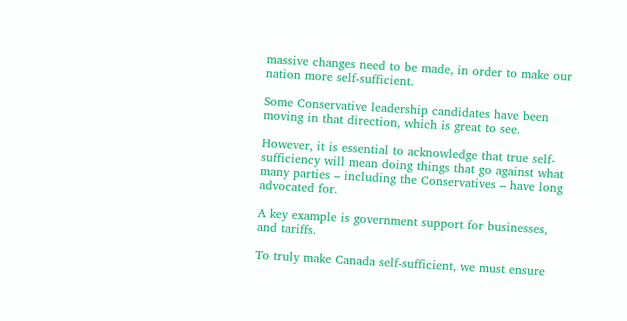massive changes need to be made, in order to make our nation more self-sufficient.

Some Conservative leadership candidates have been moving in that direction, which is great to see.

However, it is essential to acknowledge that true self-sufficiency will mean doing things that go against what many parties – including the Conservatives – have long advocated for.

A key example is government support for businesses, and tariffs.

To truly make Canada self-sufficient, we must ensure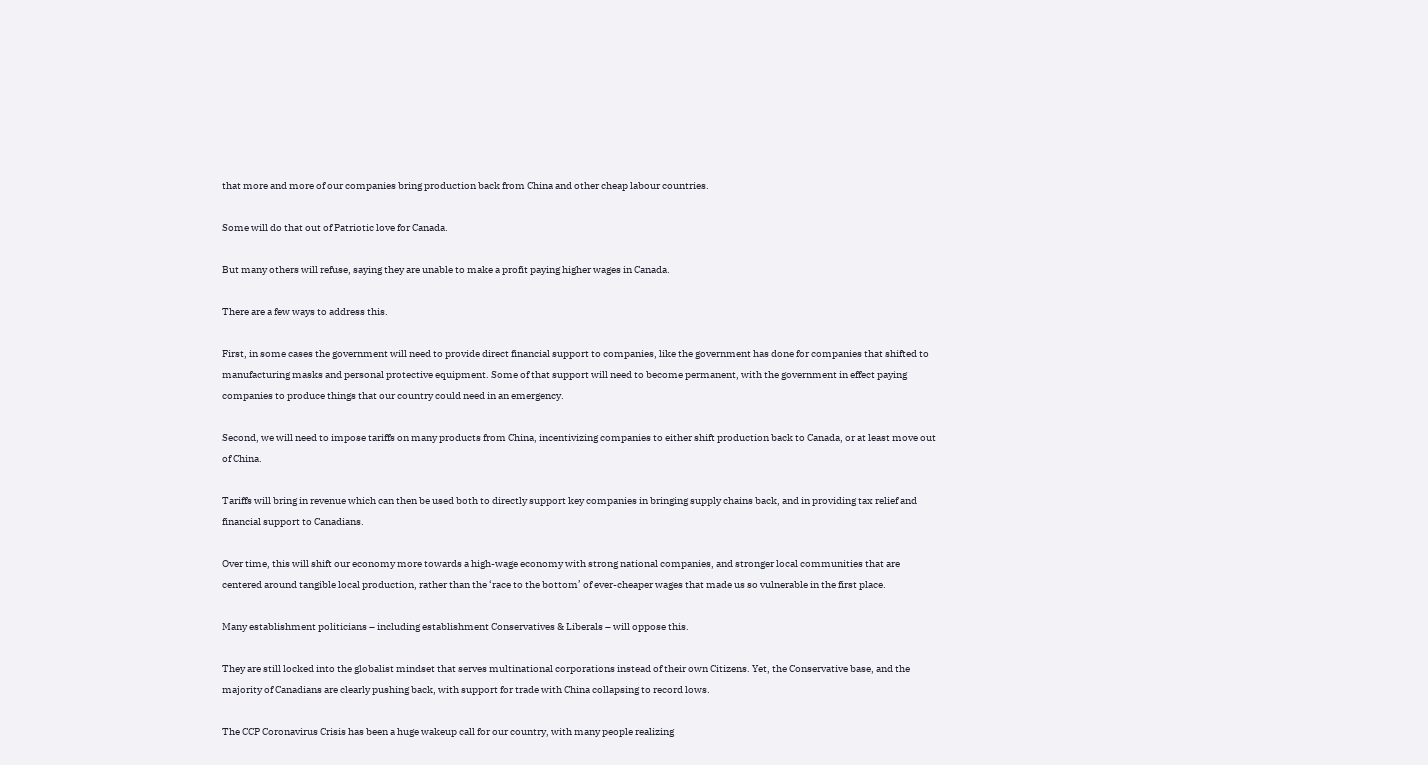that more and more of our companies bring production back from China and other cheap labour countries.

Some will do that out of Patriotic love for Canada.

But many others will refuse, saying they are unable to make a profit paying higher wages in Canada.

There are a few ways to address this.

First, in some cases the government will need to provide direct financial support to companies, like the government has done for companies that shifted to manufacturing masks and personal protective equipment. Some of that support will need to become permanent, with the government in effect paying companies to produce things that our country could need in an emergency.

Second, we will need to impose tariffs on many products from China, incentivizing companies to either shift production back to Canada, or at least move out of China.

Tariffs will bring in revenue which can then be used both to directly support key companies in bringing supply chains back, and in providing tax relief and financial support to Canadians.

Over time, this will shift our economy more towards a high-wage economy with strong national companies, and stronger local communities that are centered around tangible local production, rather than the ‘race to the bottom’ of ever-cheaper wages that made us so vulnerable in the first place.

Many establishment politicians – including establishment Conservatives & Liberals – will oppose this.

They are still locked into the globalist mindset that serves multinational corporations instead of their own Citizens. Yet, the Conservative base, and the majority of Canadians are clearly pushing back, with support for trade with China collapsing to record lows.

The CCP Coronavirus Crisis has been a huge wakeup call for our country, with many people realizing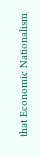that Economic Nationalism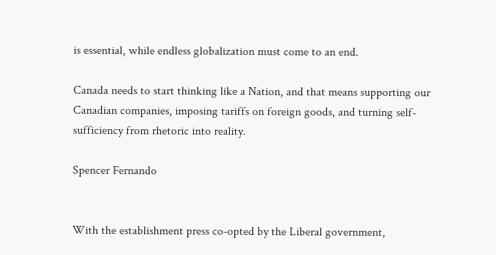is essential, while endless globalization must come to an end.

Canada needs to start thinking like a Nation, and that means supporting our Canadian companies, imposing tariffs on foreign goods, and turning self-sufficiency from rhetoric into reality.

Spencer Fernando


With the establishment press co-opted by the Liberal government,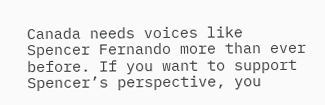Canada needs voices like Spencer Fernando more than ever before. If you want to support Spencer’s perspective, you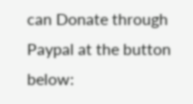can Donate through Paypal at the button below: